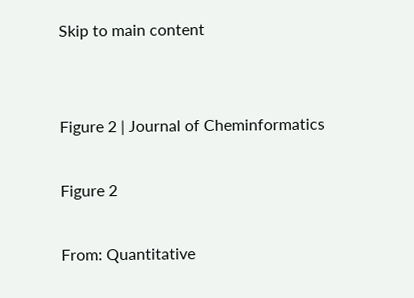Skip to main content


Figure 2 | Journal of Cheminformatics

Figure 2

From: Quantitative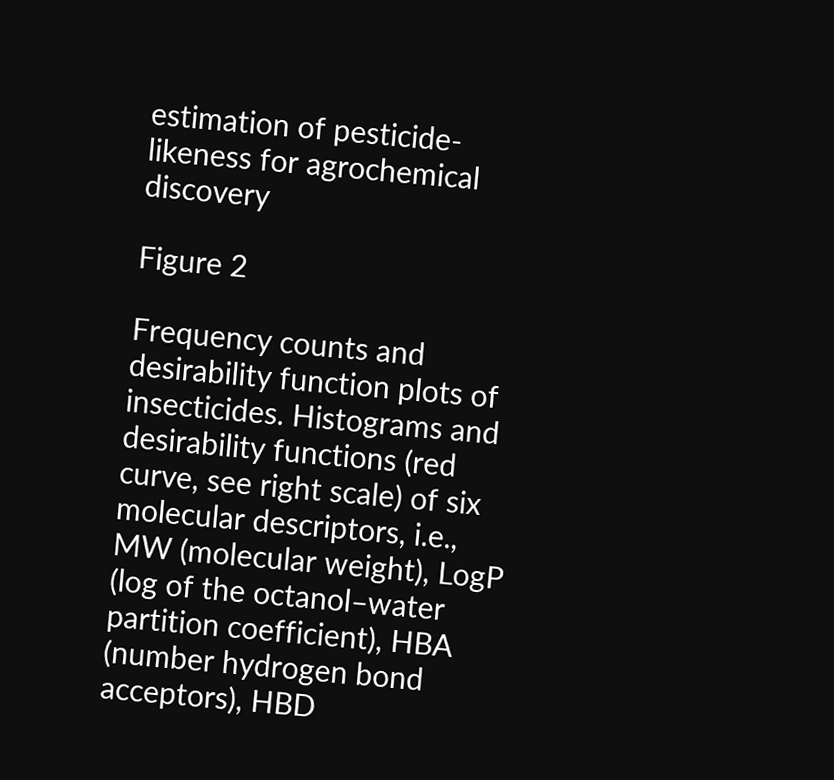estimation of pesticide-likeness for agrochemical discovery

Figure 2

Frequency counts and desirability function plots of insecticides. Histograms and desirability functions (red curve, see right scale) of six molecular descriptors, i.e., MW (molecular weight), LogP (log of the octanol–water partition coefficient), HBA (number hydrogen bond acceptors), HBD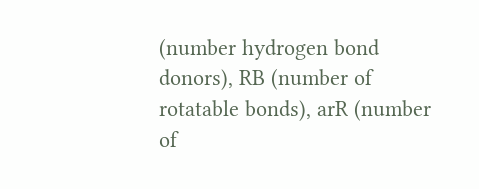(number hydrogen bond donors), RB (number of rotatable bonds), arR (number of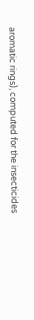aromatic rings), computed for the insecticides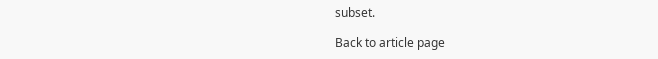subset.

Back to article page